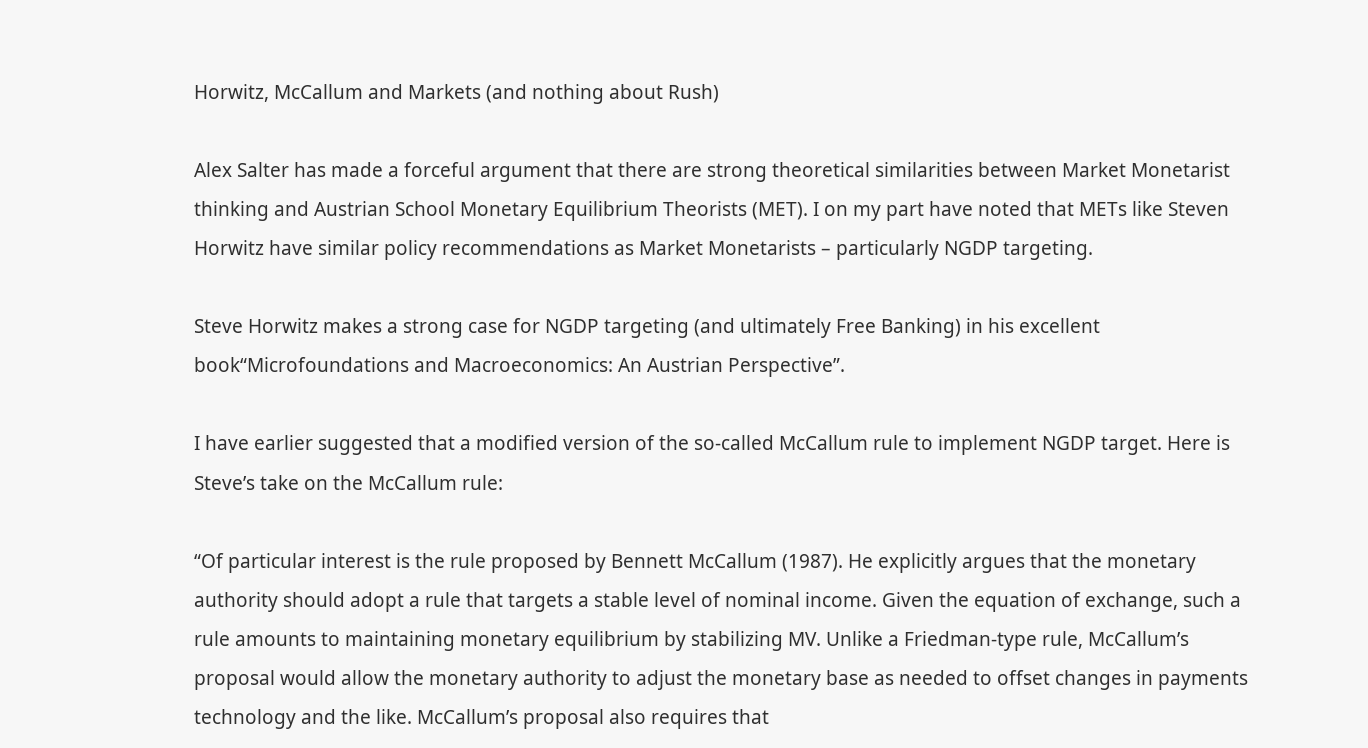Horwitz, McCallum and Markets (and nothing about Rush)

Alex Salter has made a forceful argument that there are strong theoretical similarities between Market Monetarist thinking and Austrian School Monetary Equilibrium Theorists (MET). I on my part have noted that METs like Steven Horwitz have similar policy recommendations as Market Monetarists – particularly NGDP targeting.

Steve Horwitz makes a strong case for NGDP targeting (and ultimately Free Banking) in his excellent book“Microfoundations and Macroeconomics: An Austrian Perspective”.

I have earlier suggested that a modified version of the so-called McCallum rule to implement NGDP target. Here is Steve’s take on the McCallum rule:

“Of particular interest is the rule proposed by Bennett McCallum (1987). He explicitly argues that the monetary authority should adopt a rule that targets a stable level of nominal income. Given the equation of exchange, such a rule amounts to maintaining monetary equilibrium by stabilizing MV. Unlike a Friedman-type rule, McCallum’s proposal would allow the monetary authority to adjust the monetary base as needed to offset changes in payments technology and the like. McCallum’s proposal also requires that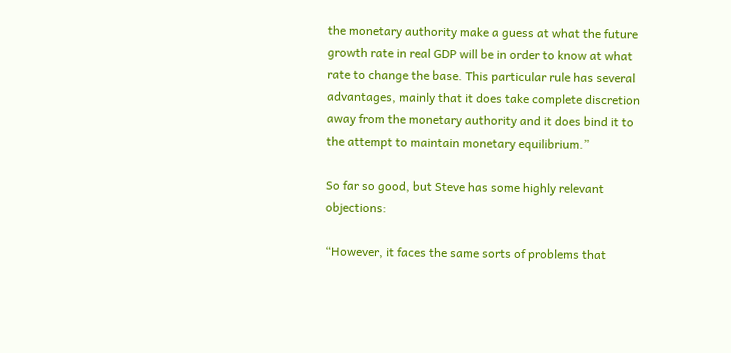the monetary authority make a guess at what the future growth rate in real GDP will be in order to know at what rate to change the base. This particular rule has several advantages, mainly that it does take complete discretion away from the monetary authority and it does bind it to the attempt to maintain monetary equilibrium.”

So far so good, but Steve has some highly relevant objections:

“However, it faces the same sorts of problems that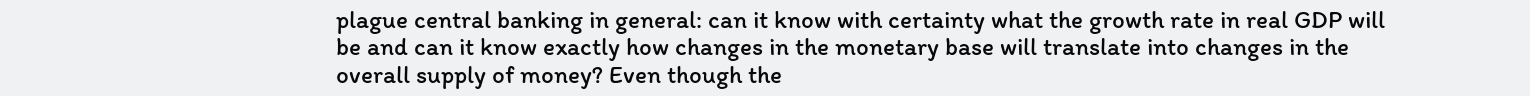plague central banking in general: can it know with certainty what the growth rate in real GDP will be and can it know exactly how changes in the monetary base will translate into changes in the overall supply of money? Even though the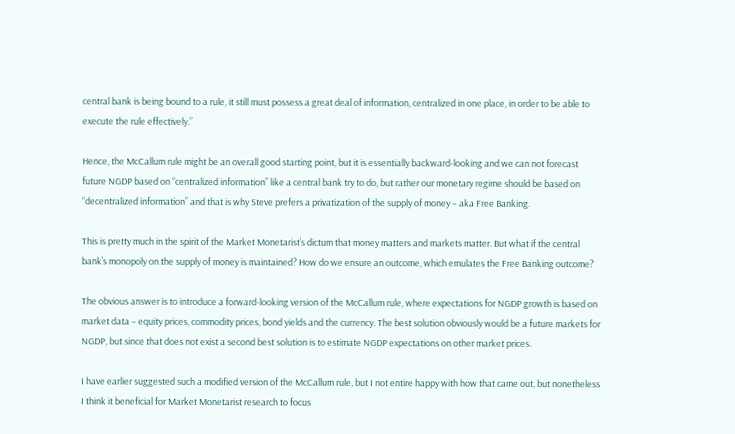central bank is being bound to a rule, it still must possess a great deal of information, centralized in one place, in order to be able to execute the rule effectively.”

Hence, the McCallum rule might be an overall good starting point, but it is essentially backward-looking and we can not forecast future NGDP based on “centralized information” like a central bank try to do, but rather our monetary regime should be based on “decentralized information” and that is why Steve prefers a privatization of the supply of money – aka Free Banking.

This is pretty much in the spirit of the Market Monetarist’s dictum that money matters and markets matter. But what if the central bank’s monopoly on the supply of money is maintained? How do we ensure an outcome, which emulates the Free Banking outcome?

The obvious answer is to introduce a forward-looking version of the McCallum rule, where expectations for NGDP growth is based on market data – equity prices, commodity prices, bond yields and the currency. The best solution obviously would be a future markets for NGDP, but since that does not exist a second best solution is to estimate NGDP expectations on other market prices.

I have earlier suggested such a modified version of the McCallum rule, but I not entire happy with how that came out, but nonetheless I think it beneficial for Market Monetarist research to focus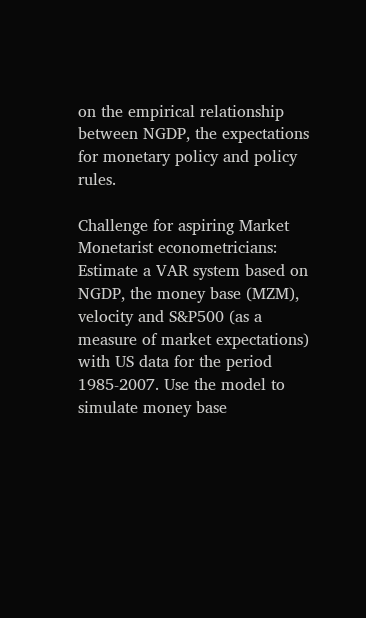on the empirical relationship between NGDP, the expectations for monetary policy and policy rules.

Challenge for aspiring Market Monetarist econometricians: Estimate a VAR system based on NGDP, the money base (MZM), velocity and S&P500 (as a measure of market expectations) with US data for the period 1985-2007. Use the model to simulate money base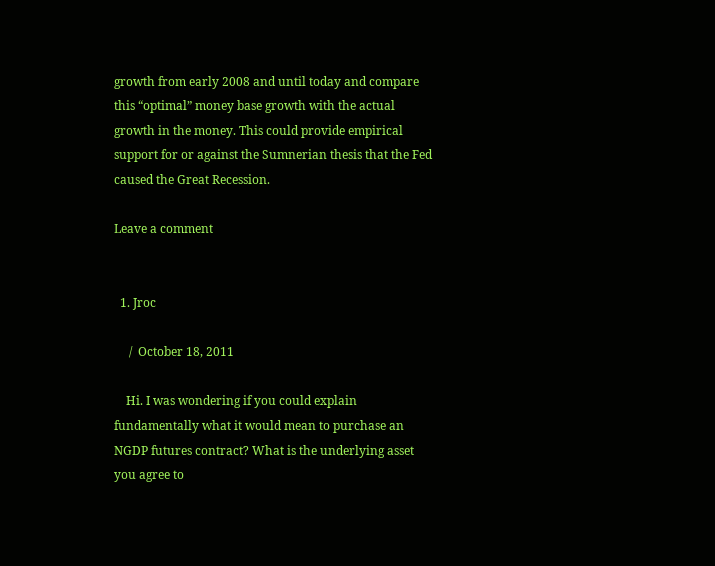growth from early 2008 and until today and compare this “optimal” money base growth with the actual growth in the money. This could provide empirical support for or against the Sumnerian thesis that the Fed caused the Great Recession.

Leave a comment


  1. Jroc

     /  October 18, 2011

    Hi. I was wondering if you could explain fundamentally what it would mean to purchase an NGDP futures contract? What is the underlying asset you agree to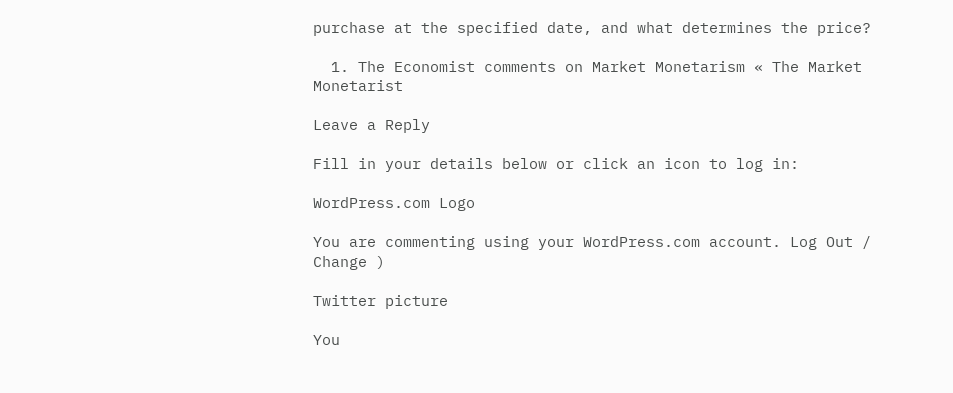purchase at the specified date, and what determines the price?

  1. The Economist comments on Market Monetarism « The Market Monetarist

Leave a Reply

Fill in your details below or click an icon to log in:

WordPress.com Logo

You are commenting using your WordPress.com account. Log Out /  Change )

Twitter picture

You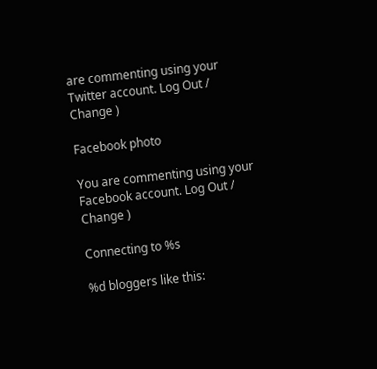are commenting using your Twitter account. Log Out /  Change )

Facebook photo

You are commenting using your Facebook account. Log Out /  Change )

Connecting to %s

%d bloggers like this: